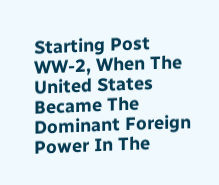Starting Post WW-2, When The United States Became The Dominant Foreign Power In The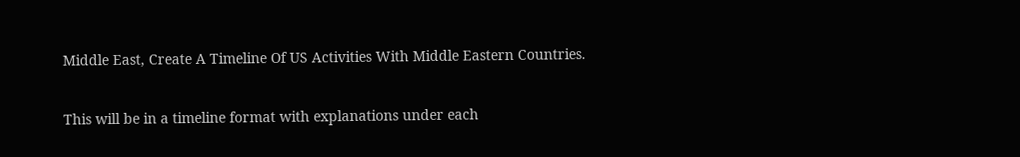Middle East, Create A Timeline Of US Activities With Middle Eastern Countries.

This will be in a timeline format with explanations under each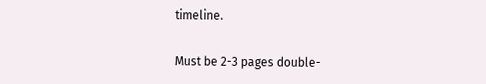timeline.

Must be 2-3 pages double-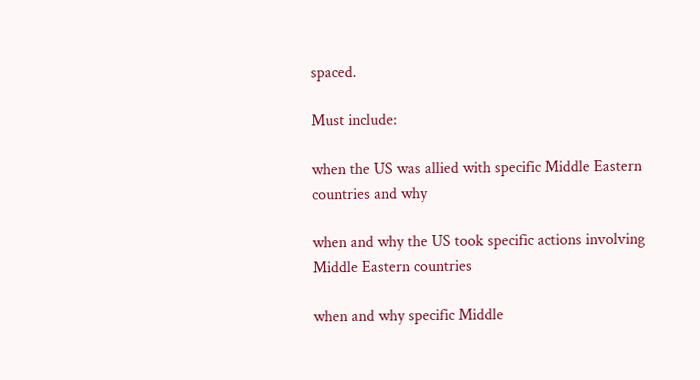spaced.

Must include:

when the US was allied with specific Middle Eastern countries and why

when and why the US took specific actions involving Middle Eastern countries

when and why specific Middle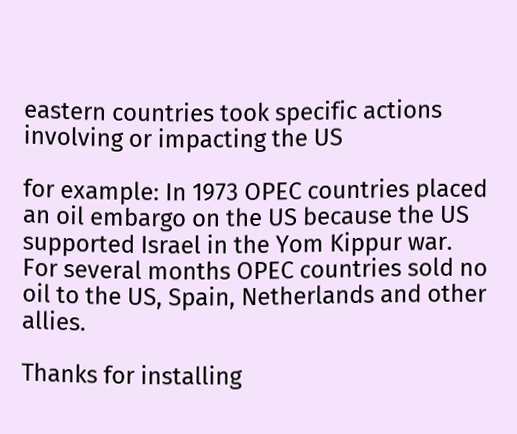eastern countries took specific actions involving or impacting the US

for example: In 1973 OPEC countries placed an oil embargo on the US because the US supported Israel in the Yom Kippur war. For several months OPEC countries sold no oil to the US, Spain, Netherlands and other allies.

Thanks for installing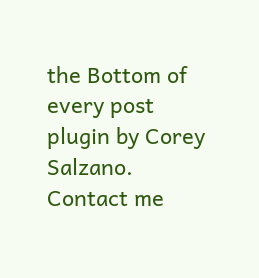the Bottom of every post plugin by Corey Salzano. Contact me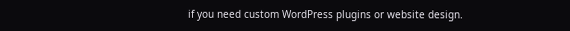if you need custom WordPress plugins or website design.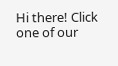Hi there! Click one of our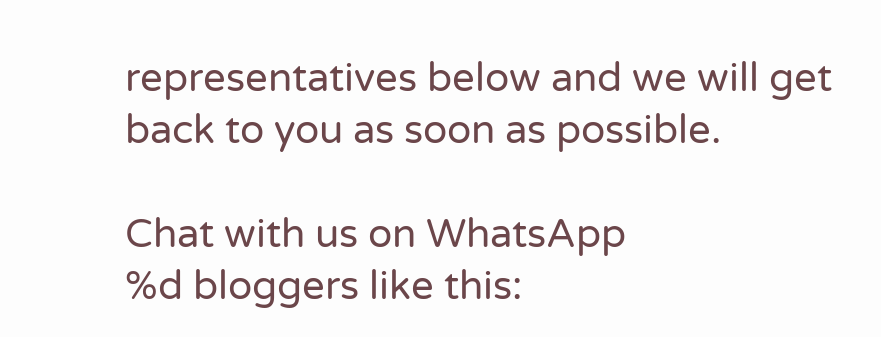representatives below and we will get back to you as soon as possible.

Chat with us on WhatsApp
%d bloggers like this: